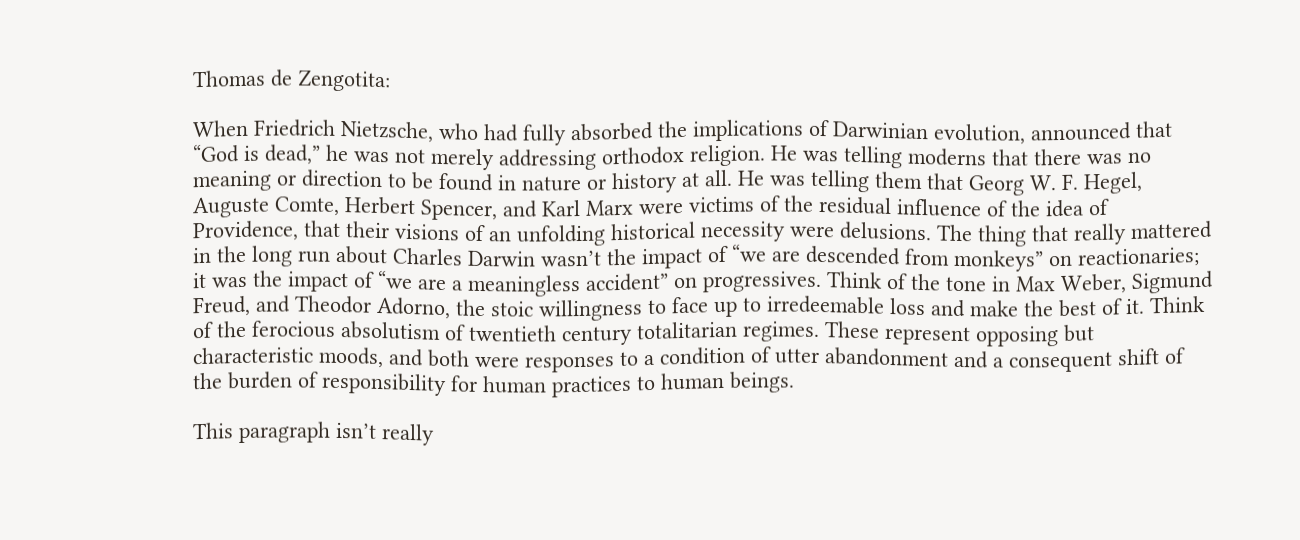Thomas de Zengotita:

When Friedrich Nietzsche, who had fully absorbed the implications of Darwinian evolution, announced that “God is dead,” he was not merely addressing orthodox religion. He was telling moderns that there was no meaning or direction to be found in nature or history at all. He was telling them that Georg W. F. Hegel, Auguste Comte, Herbert Spencer, and Karl Marx were victims of the residual influence of the idea of Providence, that their visions of an unfolding historical necessity were delusions. The thing that really mattered in the long run about Charles Darwin wasn’t the impact of “we are descended from monkeys” on reactionaries; it was the impact of “we are a meaningless accident” on progressives. Think of the tone in Max Weber, Sigmund Freud, and Theodor Adorno, the stoic willingness to face up to irredeemable loss and make the best of it. Think of the ferocious absolutism of twentieth century totalitarian regimes. These represent opposing but characteristic moods, and both were responses to a condition of utter abandonment and a consequent shift of the burden of responsibility for human practices to human beings.

This paragraph isn’t really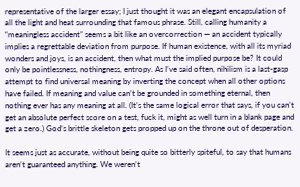representative of the larger essay; I just thought it was an elegant encapsulation of all the light and heat surrounding that famous phrase. Still, calling humanity a “meaningless accident” seems a bit like an overcorrection — an accident typically implies a regrettable deviation from purpose. If human existence, with all its myriad wonders and joys, is an accident, then what must the implied purpose be? It could only be pointlessness, nothingness, entropy. As I’ve said often, nihilism is a last-gasp attempt to find universal meaning by inverting the concept when all other options have failed. If meaning and value can’t be grounded in something eternal, then nothing ever has any meaning at all. (It’s the same logical error that says, if you can’t get an absolute perfect score on a test, fuck it, might as well turn in a blank page and get a zero.) God’s brittle skeleton gets propped up on the throne out of desperation.

It seems just as accurate, without being quite so bitterly spiteful, to say that humans aren’t guaranteed anything. We weren’t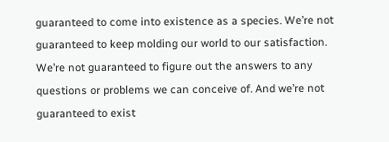guaranteed to come into existence as a species. We’re not guaranteed to keep molding our world to our satisfaction. We’re not guaranteed to figure out the answers to any questions or problems we can conceive of. And we’re not guaranteed to exist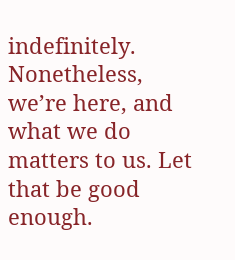indefinitely. Nonetheless, we’re here, and what we do matters to us. Let that be good enough.